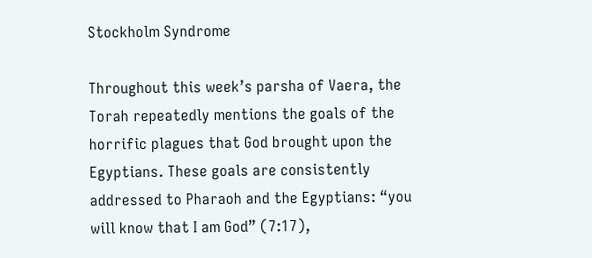Stockholm Syndrome

Throughout this week’s parsha of Vaera, the Torah repeatedly mentions the goals of the horrific plagues that God brought upon the Egyptians. These goals are consistently addressed to Pharaoh and the Egyptians: “you will know that I am God” (7:17),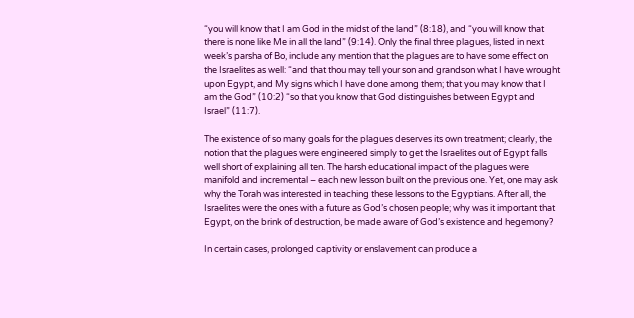“you will know that I am God in the midst of the land” (8:18), and “you will know that there is none like Me in all the land” (9:14). Only the final three plagues, listed in next week’s parsha of Bo, include any mention that the plagues are to have some effect on the Israelites as well: “and that thou may tell your son and grandson what I have wrought upon Egypt, and My signs which I have done among them; that you may know that I am the God” (10:2) “so that you know that God distinguishes between Egypt and Israel” (11:7).

The existence of so many goals for the plagues deserves its own treatment; clearly, the notion that the plagues were engineered simply to get the Israelites out of Egypt falls well short of explaining all ten. The harsh educational impact of the plagues were manifold and incremental – each new lesson built on the previous one. Yet, one may ask why the Torah was interested in teaching these lessons to the Egyptians. After all, the Israelites were the ones with a future as God’s chosen people; why was it important that Egypt, on the brink of destruction, be made aware of God’s existence and hegemony?

In certain cases, prolonged captivity or enslavement can produce a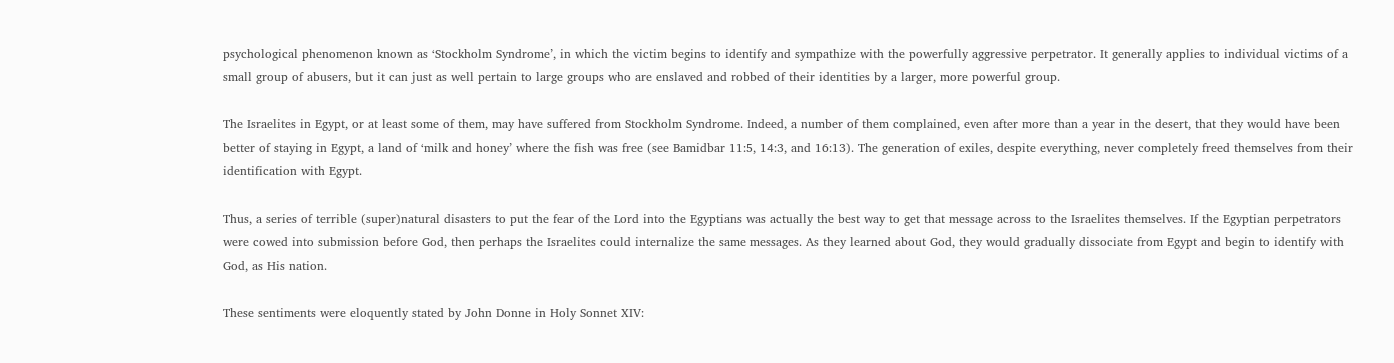psychological phenomenon known as ‘Stockholm Syndrome’, in which the victim begins to identify and sympathize with the powerfully aggressive perpetrator. It generally applies to individual victims of a small group of abusers, but it can just as well pertain to large groups who are enslaved and robbed of their identities by a larger, more powerful group.

The Israelites in Egypt, or at least some of them, may have suffered from Stockholm Syndrome. Indeed, a number of them complained, even after more than a year in the desert, that they would have been better of staying in Egypt, a land of ‘milk and honey’ where the fish was free (see Bamidbar 11:5, 14:3, and 16:13). The generation of exiles, despite everything, never completely freed themselves from their identification with Egypt.

Thus, a series of terrible (super)natural disasters to put the fear of the Lord into the Egyptians was actually the best way to get that message across to the Israelites themselves. If the Egyptian perpetrators were cowed into submission before God, then perhaps the Israelites could internalize the same messages. As they learned about God, they would gradually dissociate from Egypt and begin to identify with God, as His nation.

These sentiments were eloquently stated by John Donne in Holy Sonnet XIV: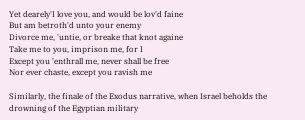Yet dearely'I love you, and would be lov'd faine
But am betroth'd unto your enemy
Divorce me, 'untie, or breake that knot againe
Take me to you, imprison me, for I
Except you 'enthrall me, never shall be free
Nor ever chaste, except you ravish me

Similarly, the finale of the Exodus narrative, when Israel beholds the drowning of the Egyptian military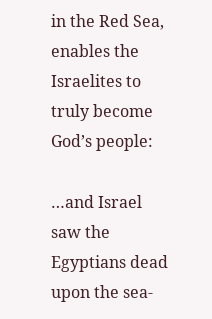in the Red Sea, enables the Israelites to truly become God’s people:

…and Israel saw the Egyptians dead upon the sea-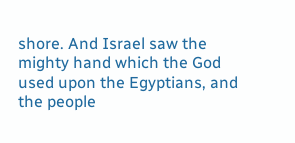shore. And Israel saw the mighty hand which the God used upon the Egyptians, and the people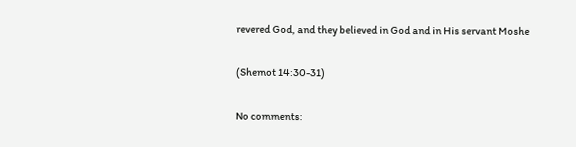revered God, and they believed in God and in His servant Moshe

(Shemot 14:30-31)

No comments: